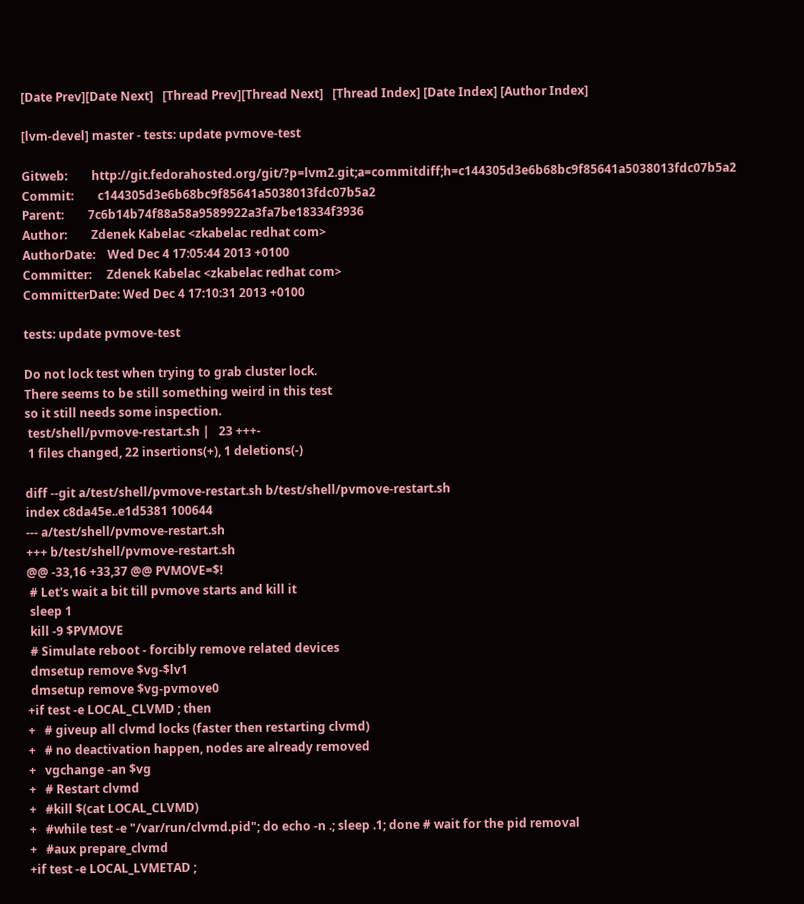[Date Prev][Date Next]   [Thread Prev][Thread Next]   [Thread Index] [Date Index] [Author Index]

[lvm-devel] master - tests: update pvmove-test

Gitweb:        http://git.fedorahosted.org/git/?p=lvm2.git;a=commitdiff;h=c144305d3e6b68bc9f85641a5038013fdc07b5a2
Commit:        c144305d3e6b68bc9f85641a5038013fdc07b5a2
Parent:        7c6b14b74f88a58a9589922a3fa7be18334f3936
Author:        Zdenek Kabelac <zkabelac redhat com>
AuthorDate:    Wed Dec 4 17:05:44 2013 +0100
Committer:     Zdenek Kabelac <zkabelac redhat com>
CommitterDate: Wed Dec 4 17:10:31 2013 +0100

tests: update pvmove-test

Do not lock test when trying to grab cluster lock.
There seems to be still something weird in this test
so it still needs some inspection.
 test/shell/pvmove-restart.sh |   23 +++-
 1 files changed, 22 insertions(+), 1 deletions(-)

diff --git a/test/shell/pvmove-restart.sh b/test/shell/pvmove-restart.sh
index c8da45e..e1d5381 100644
--- a/test/shell/pvmove-restart.sh
+++ b/test/shell/pvmove-restart.sh
@@ -33,16 +33,37 @@ PVMOVE=$!
 # Let's wait a bit till pvmove starts and kill it
 sleep 1
 kill -9 $PVMOVE
 # Simulate reboot - forcibly remove related devices
 dmsetup remove $vg-$lv1
 dmsetup remove $vg-pvmove0
+if test -e LOCAL_CLVMD ; then
+   # giveup all clvmd locks (faster then restarting clvmd)
+   # no deactivation happen, nodes are already removed
+   vgchange -an $vg
+   # Restart clvmd
+   #kill $(cat LOCAL_CLVMD)
+   #while test -e "/var/run/clvmd.pid"; do echo -n .; sleep .1; done # wait for the pid removal
+   #aux prepare_clvmd
+if test -e LOCAL_LVMETAD ;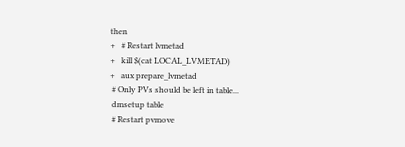then
+   # Restart lvmetad
+   kill $(cat LOCAL_LVMETAD)
+   aux prepare_lvmetad
 # Only PVs should be left in table...
 dmsetup table
 # Restart pvmove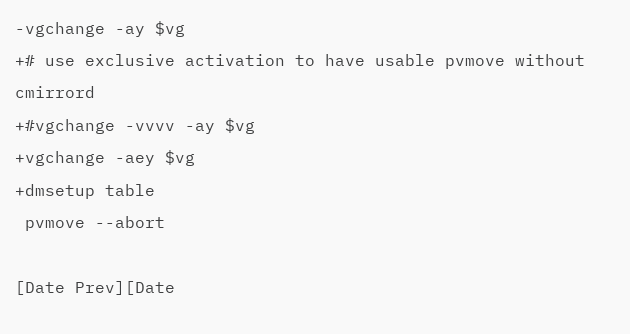-vgchange -ay $vg
+# use exclusive activation to have usable pvmove without cmirrord
+#vgchange -vvvv -ay $vg
+vgchange -aey $vg
+dmsetup table
 pvmove --abort

[Date Prev][Date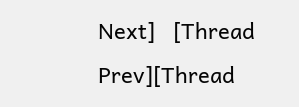Next]   [Thread Prev][Thread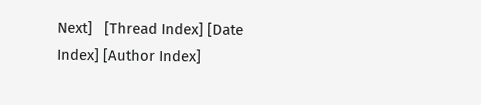Next]   [Thread Index] [Date Index] [Author Index]